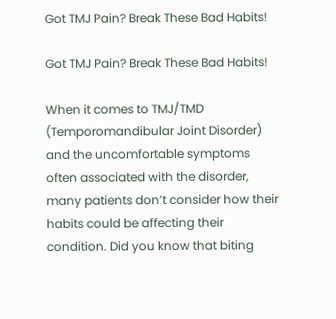Got TMJ Pain? Break These Bad Habits!

Got TMJ Pain? Break These Bad Habits!

When it comes to TMJ/TMD (Temporomandibular Joint Disorder) and the uncomfortable symptoms often associated with the disorder, many patients don’t consider how their habits could be affecting their condition. Did you know that biting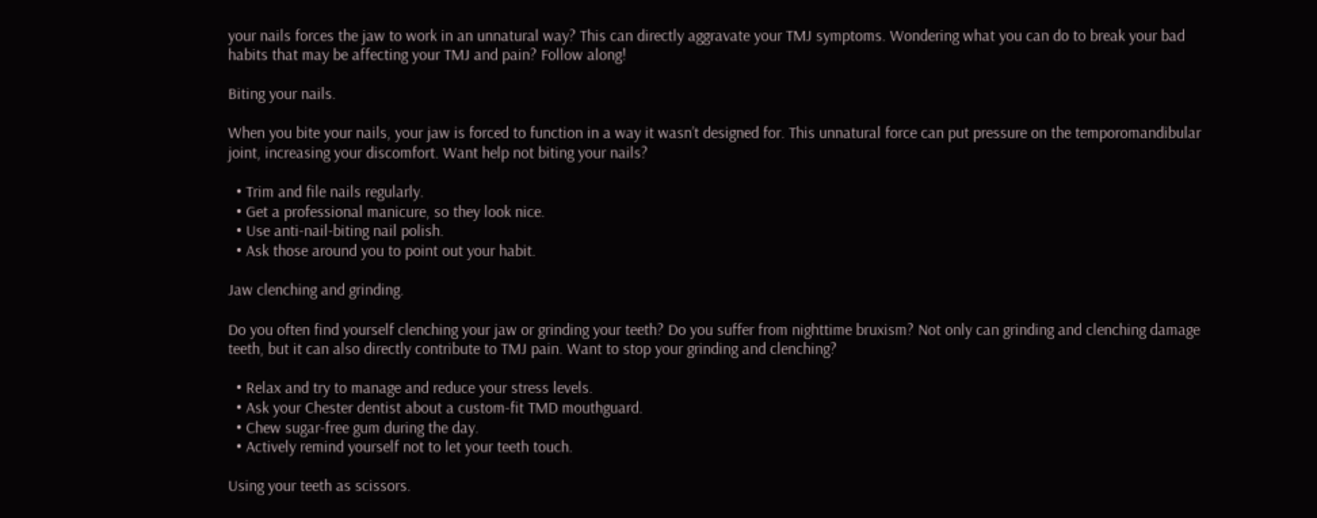your nails forces the jaw to work in an unnatural way? This can directly aggravate your TMJ symptoms. Wondering what you can do to break your bad habits that may be affecting your TMJ and pain? Follow along!

Biting your nails.

When you bite your nails, your jaw is forced to function in a way it wasn’t designed for. This unnatural force can put pressure on the temporomandibular joint, increasing your discomfort. Want help not biting your nails?

  • Trim and file nails regularly.
  • Get a professional manicure, so they look nice.
  • Use anti-nail-biting nail polish.
  • Ask those around you to point out your habit.

Jaw clenching and grinding.

Do you often find yourself clenching your jaw or grinding your teeth? Do you suffer from nighttime bruxism? Not only can grinding and clenching damage teeth, but it can also directly contribute to TMJ pain. Want to stop your grinding and clenching?

  • Relax and try to manage and reduce your stress levels.
  • Ask your Chester dentist about a custom-fit TMD mouthguard.
  • Chew sugar-free gum during the day.
  • Actively remind yourself not to let your teeth touch.

Using your teeth as scissors.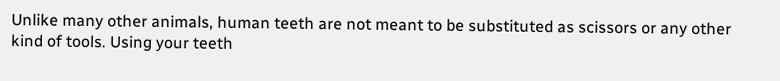Unlike many other animals, human teeth are not meant to be substituted as scissors or any other kind of tools. Using your teeth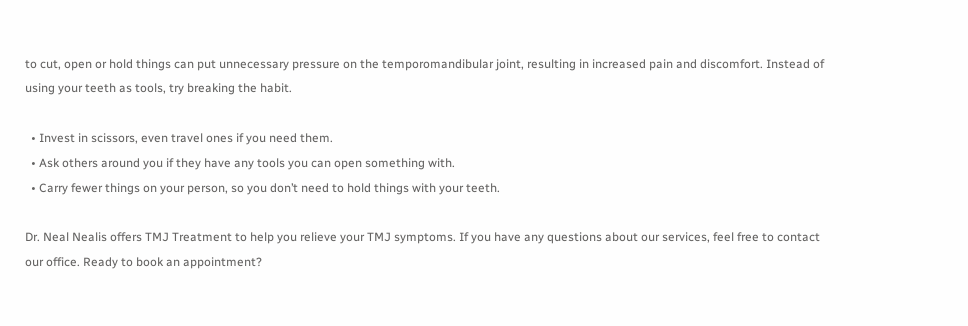to cut, open or hold things can put unnecessary pressure on the temporomandibular joint, resulting in increased pain and discomfort. Instead of using your teeth as tools, try breaking the habit.

  • Invest in scissors, even travel ones if you need them.
  • Ask others around you if they have any tools you can open something with.
  • Carry fewer things on your person, so you don’t need to hold things with your teeth.

Dr. Neal Nealis offers TMJ Treatment to help you relieve your TMJ symptoms. If you have any questions about our services, feel free to contact our office. Ready to book an appointment?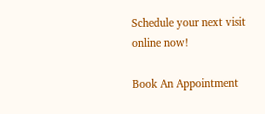Schedule your next visit online now!

Book An Appointment